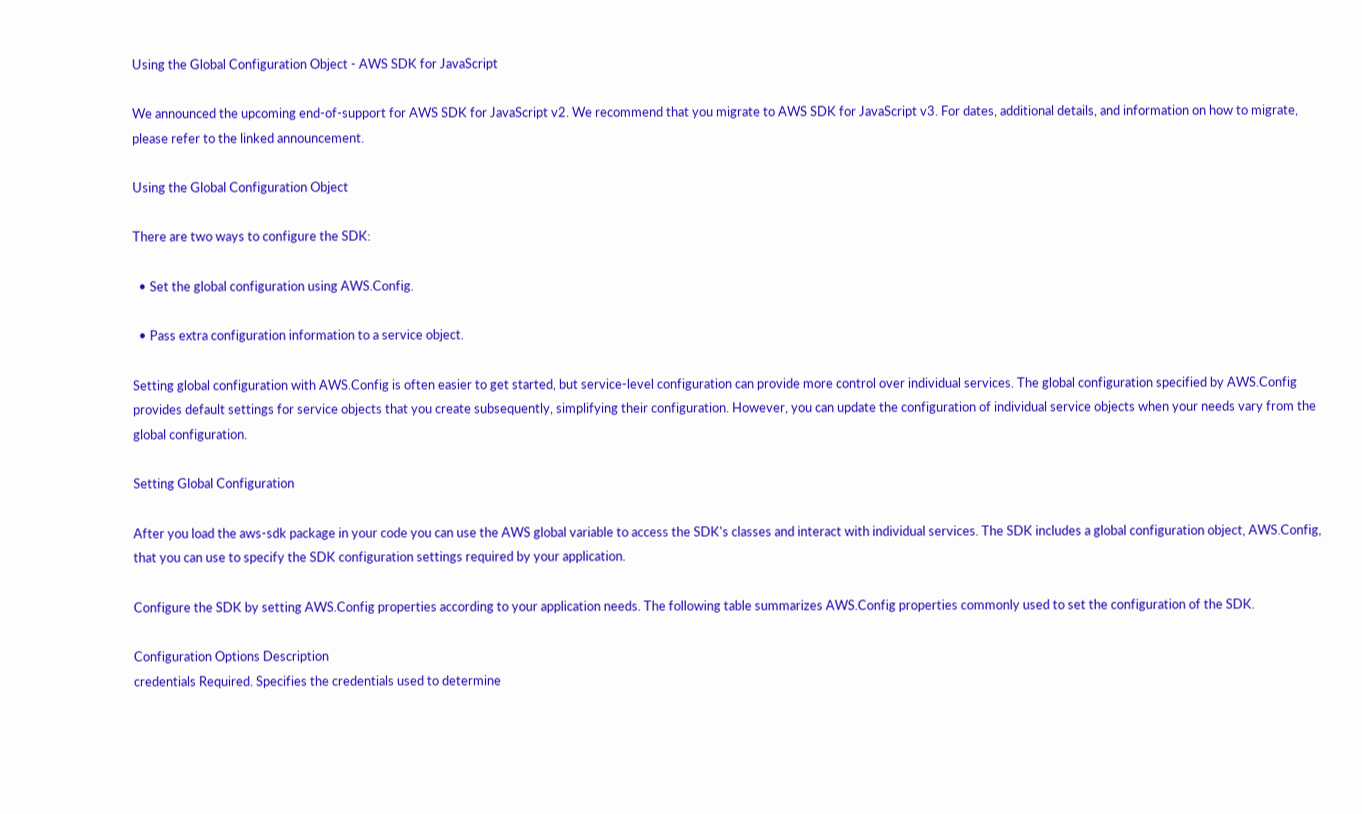Using the Global Configuration Object - AWS SDK for JavaScript

We announced the upcoming end-of-support for AWS SDK for JavaScript v2. We recommend that you migrate to AWS SDK for JavaScript v3. For dates, additional details, and information on how to migrate, please refer to the linked announcement.

Using the Global Configuration Object

There are two ways to configure the SDK:

  • Set the global configuration using AWS.Config.

  • Pass extra configuration information to a service object.

Setting global configuration with AWS.Config is often easier to get started, but service-level configuration can provide more control over individual services. The global configuration specified by AWS.Config provides default settings for service objects that you create subsequently, simplifying their configuration. However, you can update the configuration of individual service objects when your needs vary from the global configuration.

Setting Global Configuration

After you load the aws-sdk package in your code you can use the AWS global variable to access the SDK's classes and interact with individual services. The SDK includes a global configuration object, AWS.Config, that you can use to specify the SDK configuration settings required by your application.

Configure the SDK by setting AWS.Config properties according to your application needs. The following table summarizes AWS.Config properties commonly used to set the configuration of the SDK.

Configuration Options Description
credentials Required. Specifies the credentials used to determine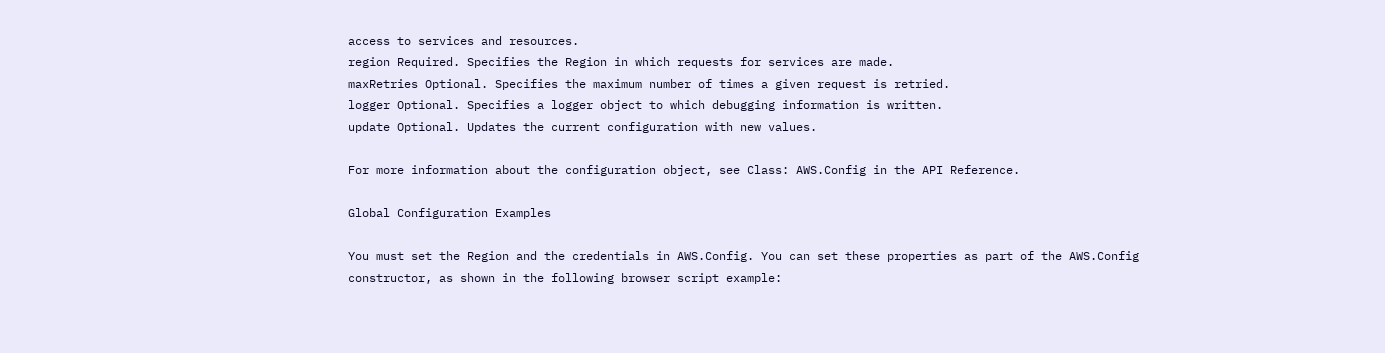access to services and resources.
region Required. Specifies the Region in which requests for services are made.
maxRetries Optional. Specifies the maximum number of times a given request is retried.
logger Optional. Specifies a logger object to which debugging information is written.
update Optional. Updates the current configuration with new values.

For more information about the configuration object, see Class: AWS.Config in the API Reference.

Global Configuration Examples

You must set the Region and the credentials in AWS.Config. You can set these properties as part of the AWS.Config constructor, as shown in the following browser script example: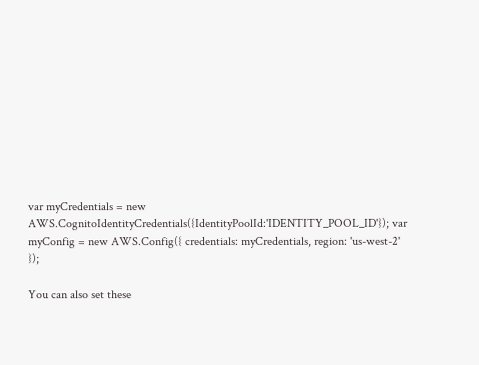var myCredentials = new AWS.CognitoIdentityCredentials({IdentityPoolId:'IDENTITY_POOL_ID'}); var myConfig = new AWS.Config({ credentials: myCredentials, region: 'us-west-2' });

You can also set these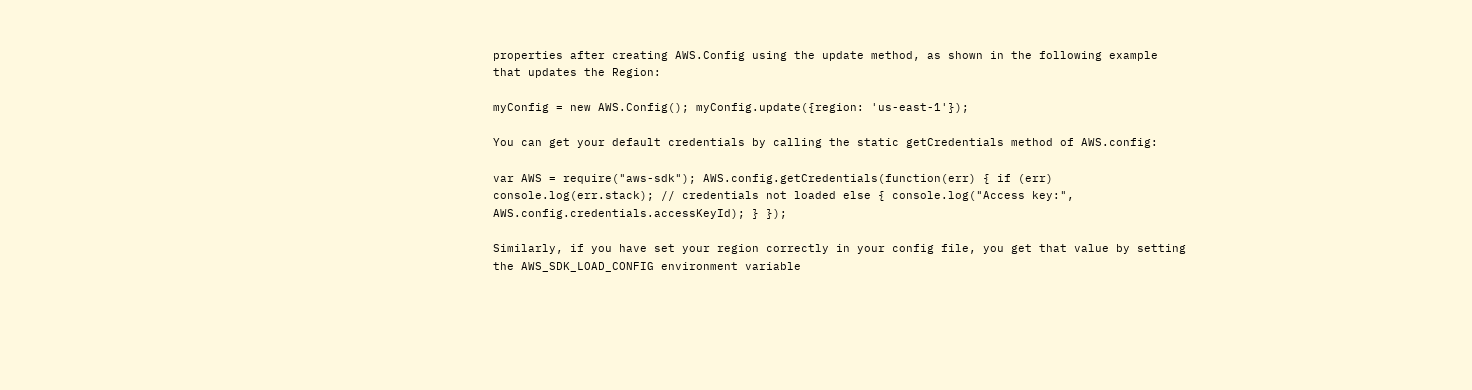properties after creating AWS.Config using the update method, as shown in the following example that updates the Region:

myConfig = new AWS.Config(); myConfig.update({region: 'us-east-1'});

You can get your default credentials by calling the static getCredentials method of AWS.config:

var AWS = require("aws-sdk"); AWS.config.getCredentials(function(err) { if (err) console.log(err.stack); // credentials not loaded else { console.log("Access key:", AWS.config.credentials.accessKeyId); } });

Similarly, if you have set your region correctly in your config file, you get that value by setting the AWS_SDK_LOAD_CONFIG environment variable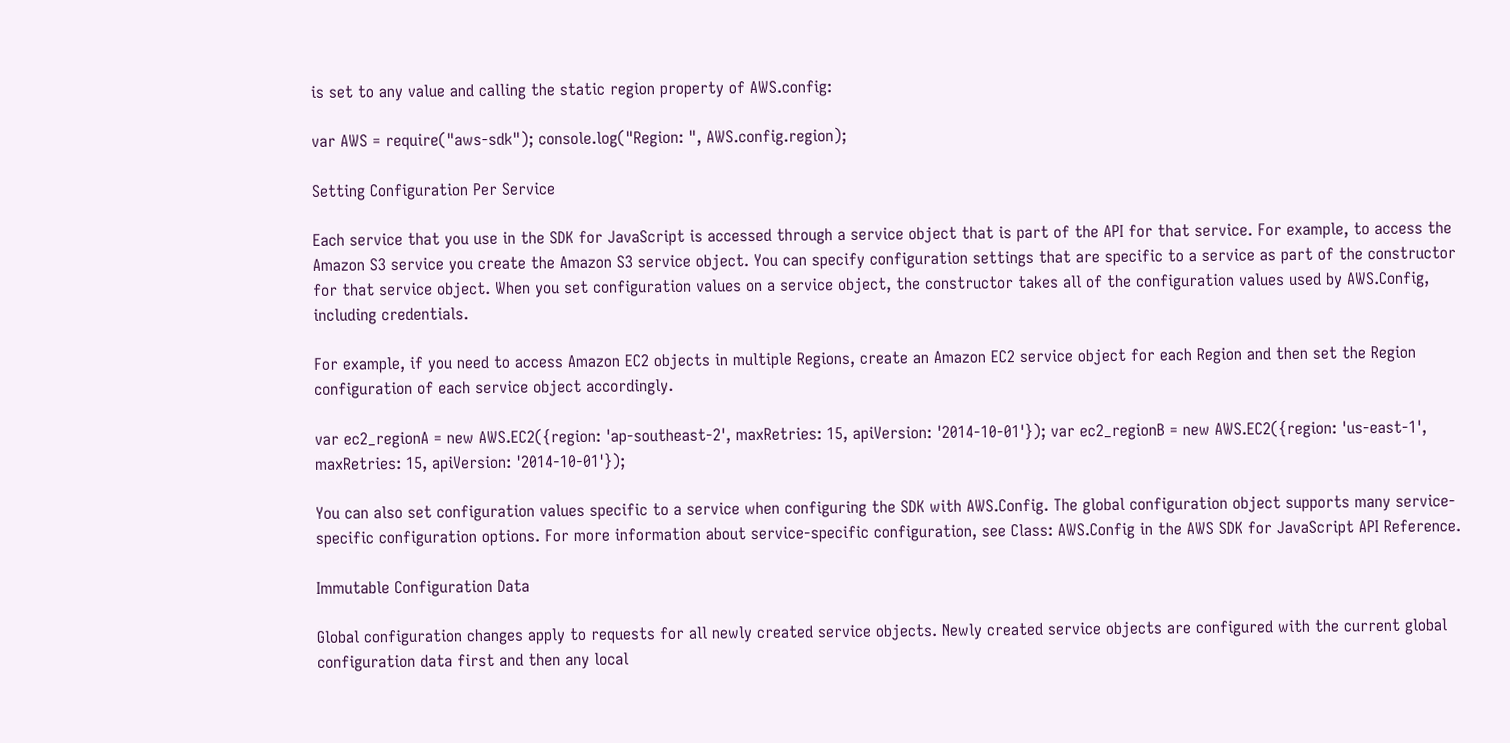is set to any value and calling the static region property of AWS.config:

var AWS = require("aws-sdk"); console.log("Region: ", AWS.config.region);

Setting Configuration Per Service

Each service that you use in the SDK for JavaScript is accessed through a service object that is part of the API for that service. For example, to access the Amazon S3 service you create the Amazon S3 service object. You can specify configuration settings that are specific to a service as part of the constructor for that service object. When you set configuration values on a service object, the constructor takes all of the configuration values used by AWS.Config, including credentials.

For example, if you need to access Amazon EC2 objects in multiple Regions, create an Amazon EC2 service object for each Region and then set the Region configuration of each service object accordingly.

var ec2_regionA = new AWS.EC2({region: 'ap-southeast-2', maxRetries: 15, apiVersion: '2014-10-01'}); var ec2_regionB = new AWS.EC2({region: 'us-east-1', maxRetries: 15, apiVersion: '2014-10-01'});

You can also set configuration values specific to a service when configuring the SDK with AWS.Config. The global configuration object supports many service-specific configuration options. For more information about service-specific configuration, see Class: AWS.Config in the AWS SDK for JavaScript API Reference.

Immutable Configuration Data

Global configuration changes apply to requests for all newly created service objects. Newly created service objects are configured with the current global configuration data first and then any local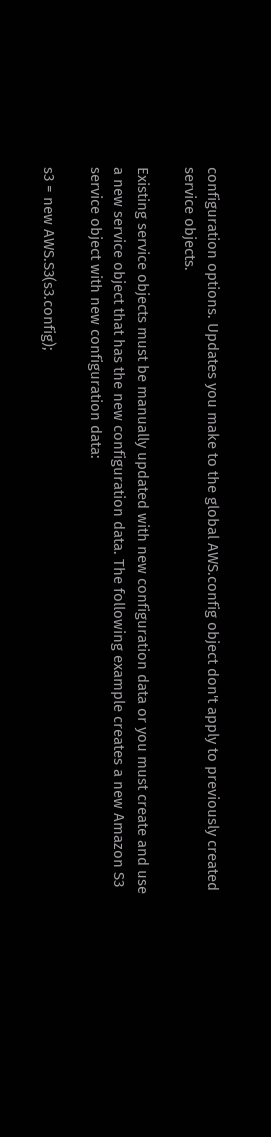configuration options. Updates you make to the global AWS.config object don't apply to previously created service objects.

Existing service objects must be manually updated with new configuration data or you must create and use a new service object that has the new configuration data. The following example creates a new Amazon S3 service object with new configuration data:

s3 = new AWS.S3(s3.config);